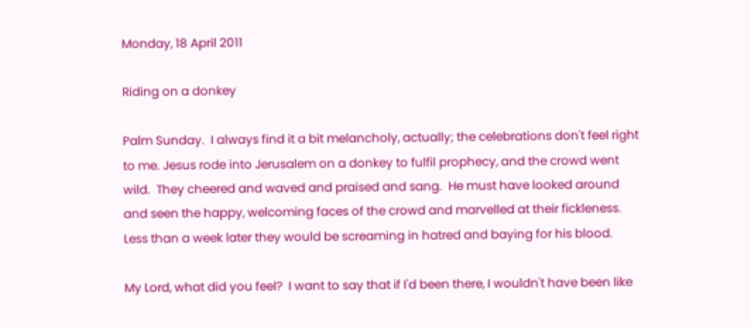Monday, 18 April 2011

Riding on a donkey

Palm Sunday.  I always find it a bit melancholy, actually; the celebrations don't feel right to me. Jesus rode into Jerusalem on a donkey to fulfil prophecy, and the crowd went wild.  They cheered and waved and praised and sang.  He must have looked around and seen the happy, welcoming faces of the crowd and marvelled at their fickleness.  Less than a week later they would be screaming in hatred and baying for his blood.

My Lord, what did you feel?  I want to say that if I'd been there, I wouldn't have been like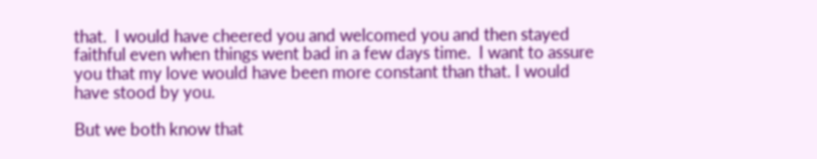that.  I would have cheered you and welcomed you and then stayed faithful even when things went bad in a few days time.  I want to assure you that my love would have been more constant than that. I would have stood by you.

But we both know that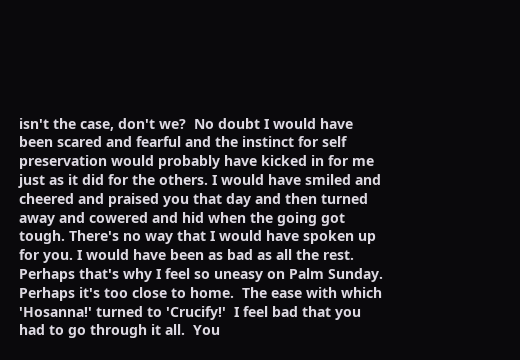isn't the case, don't we?  No doubt I would have been scared and fearful and the instinct for self preservation would probably have kicked in for me just as it did for the others. I would have smiled and cheered and praised you that day and then turned away and cowered and hid when the going got tough. There's no way that I would have spoken up for you. I would have been as bad as all the rest. Perhaps that's why I feel so uneasy on Palm Sunday.  Perhaps it's too close to home.  The ease with which 'Hosanna!' turned to 'Crucify!'  I feel bad that you had to go through it all.  You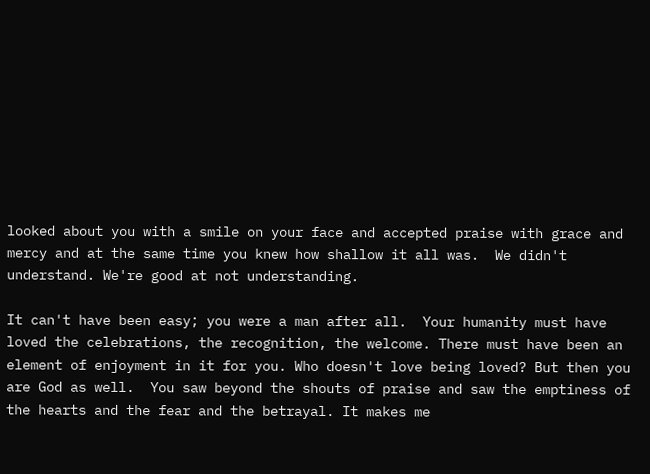looked about you with a smile on your face and accepted praise with grace and mercy and at the same time you knew how shallow it all was.  We didn't understand. We're good at not understanding.

It can't have been easy; you were a man after all.  Your humanity must have loved the celebrations, the recognition, the welcome. There must have been an element of enjoyment in it for you. Who doesn't love being loved? But then you are God as well.  You saw beyond the shouts of praise and saw the emptiness of the hearts and the fear and the betrayal. It makes me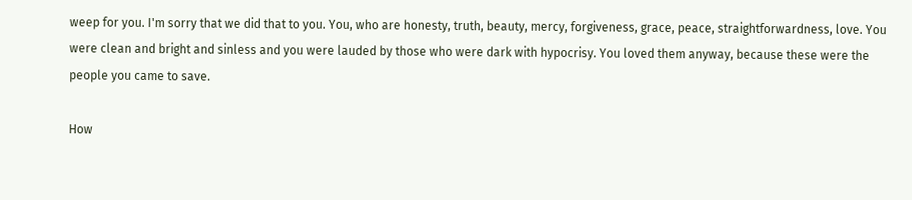weep for you. I'm sorry that we did that to you. You, who are honesty, truth, beauty, mercy, forgiveness, grace, peace, straightforwardness, love. You were clean and bright and sinless and you were lauded by those who were dark with hypocrisy. You loved them anyway, because these were the people you came to save.

How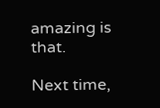amazing is that.

Next time,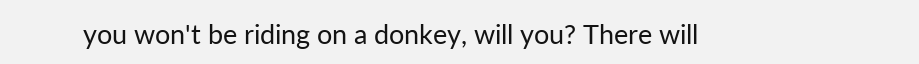you won't be riding on a donkey, will you? There will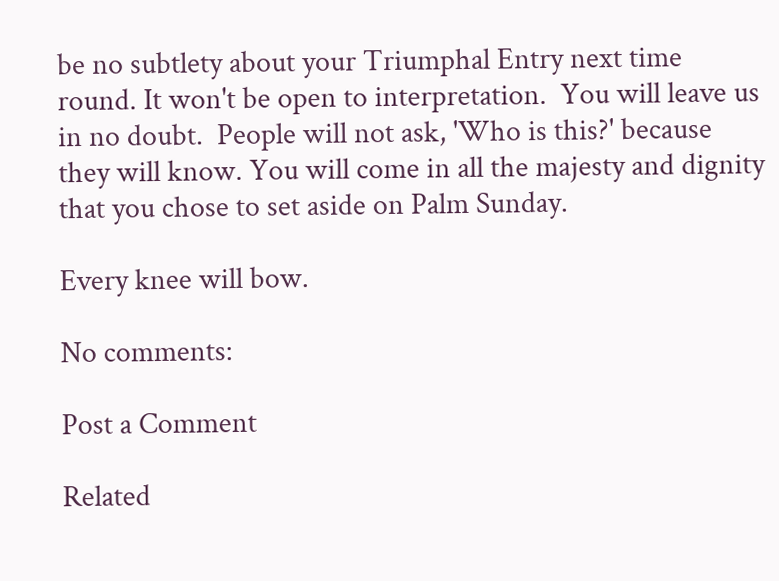be no subtlety about your Triumphal Entry next time round. It won't be open to interpretation.  You will leave us in no doubt.  People will not ask, 'Who is this?' because they will know. You will come in all the majesty and dignity that you chose to set aside on Palm Sunday.

Every knee will bow.

No comments:

Post a Comment

Related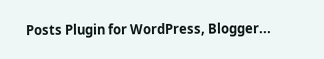Posts Plugin for WordPress, Blogger...